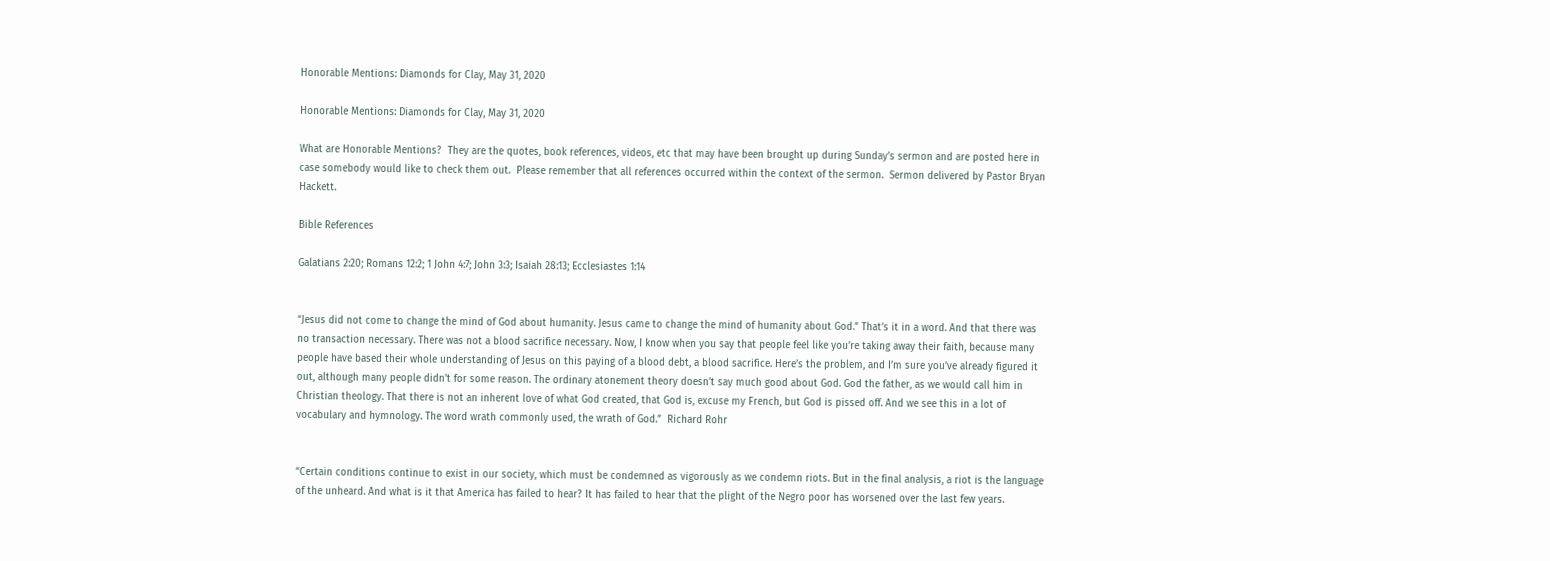Honorable Mentions: Diamonds for Clay, May 31, 2020

Honorable Mentions: Diamonds for Clay, May 31, 2020

What are Honorable Mentions?  They are the quotes, book references, videos, etc that may have been brought up during Sunday’s sermon and are posted here in case somebody would like to check them out.  Please remember that all references occurred within the context of the sermon.  Sermon delivered by Pastor Bryan Hackett.

Bible References

Galatians 2:20; Romans 12:2; 1 John 4:7; John 3:3; Isaiah 28:13; Ecclesiastes 1:14


“Jesus did not come to change the mind of God about humanity. Jesus came to change the mind of humanity about God.” That’s it in a word. And that there was no transaction necessary. There was not a blood sacrifice necessary. Now, I know when you say that people feel like you’re taking away their faith, because many people have based their whole understanding of Jesus on this paying of a blood debt, a blood sacrifice. Here’s the problem, and I’m sure you’ve already figured it out, although many people didn’t for some reason. The ordinary atonement theory doesn’t say much good about God. God the father, as we would call him in Christian theology. That there is not an inherent love of what God created, that God is, excuse my French, but God is pissed off. And we see this in a lot of vocabulary and hymnology. The word wrath commonly used, the wrath of God.”  Richard Rohr


“Certain conditions continue to exist in our society, which must be condemned as vigorously as we condemn riots. But in the final analysis, a riot is the language of the unheard. And what is it that America has failed to hear? It has failed to hear that the plight of the Negro poor has worsened over the last few years.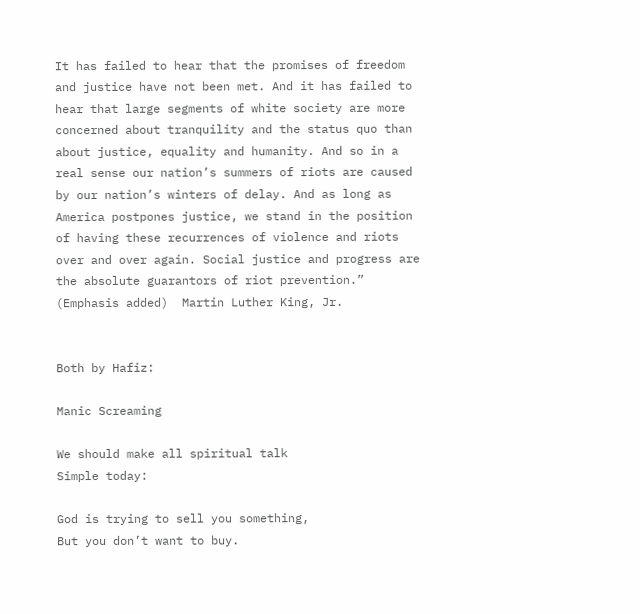It has failed to hear that the promises of freedom and justice have not been met. And it has failed to hear that large segments of white society are more concerned about tranquility and the status quo than about justice, equality and humanity. And so in a real sense our nation’s summers of riots are caused by our nation’s winters of delay. And as long as America postpones justice, we stand in the position of having these recurrences of violence and riots over and over again. Social justice and progress are the absolute guarantors of riot prevention.” (Emphasis added)  Martin Luther King, Jr.


Both by Hafiz:

Manic Screaming

We should make all spiritual talk
Simple today:

God is trying to sell you something,
But you don’t want to buy.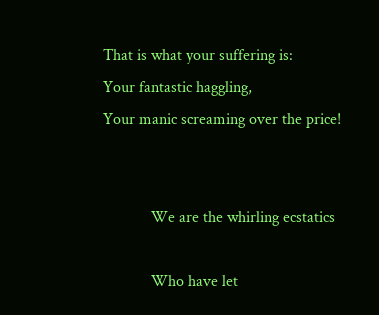That is what your suffering is:
Your fantastic haggling,
Your manic screaming over the price!


            We are the whirling ecstatics

            Who have let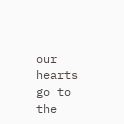our hearts go to the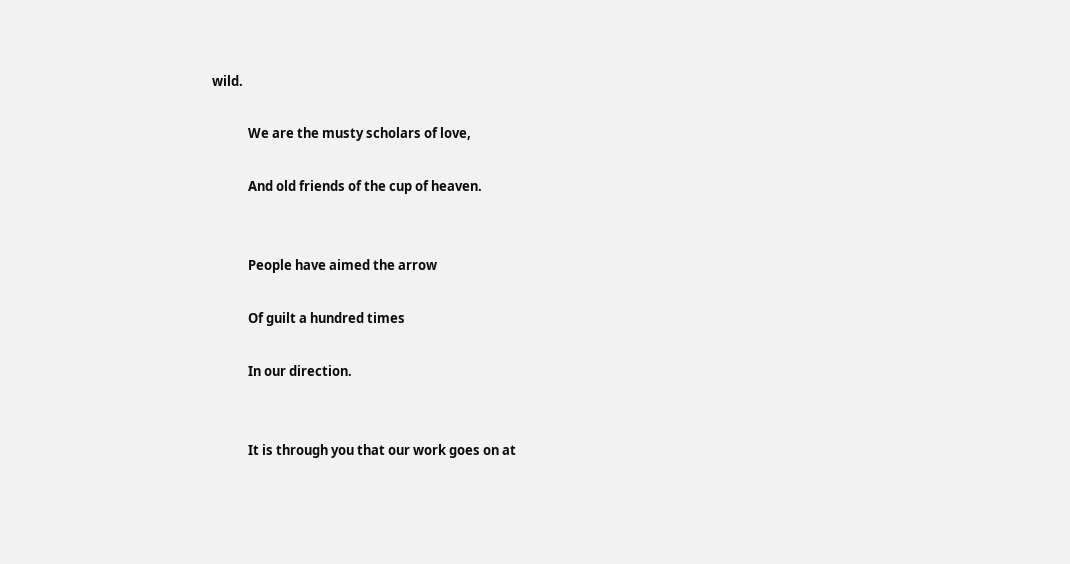wild.

            We are the musty scholars of love,

            And old friends of the cup of heaven.


            People have aimed the arrow

            Of guilt a hundred times

            In our direction.


            It is through you that our work goes on at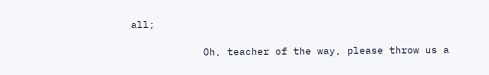all;

            Oh, teacher of the way, please throw us a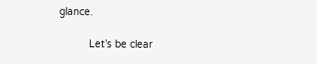glance.

          Let’s be clear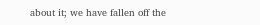about it; we have fallen off the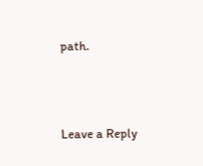path.



Leave a Reply